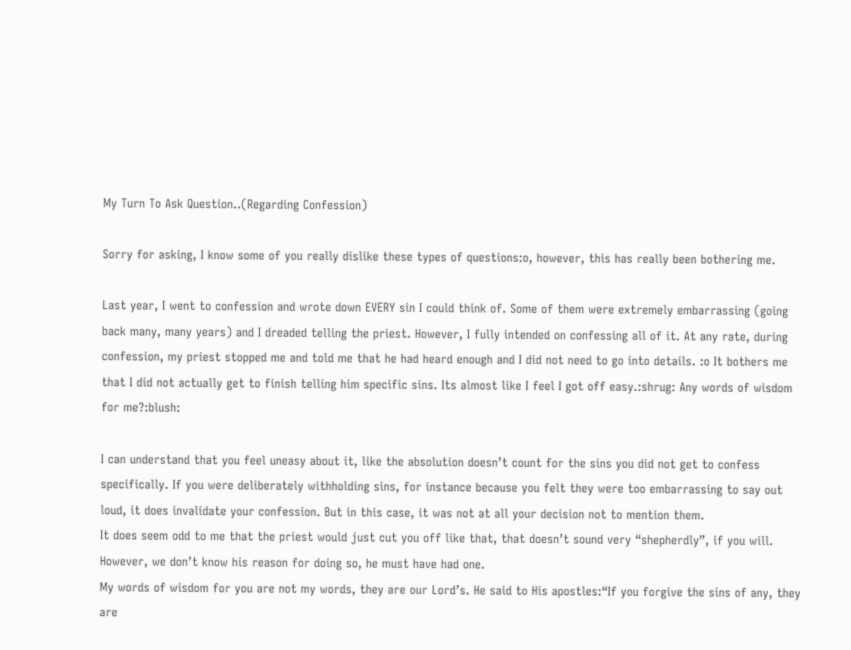My Turn To Ask Question..(Regarding Confession)

Sorry for asking, I know some of you really dislike these types of questions:o, however, this has really been bothering me.

Last year, I went to confession and wrote down EVERY sin I could think of. Some of them were extremely embarrassing (going back many, many years) and I dreaded telling the priest. However, I fully intended on confessing all of it. At any rate, during confession, my priest stopped me and told me that he had heard enough and I did not need to go into details. :o It bothers me that I did not actually get to finish telling him specific sins. Its almost like I feel I got off easy.:shrug: Any words of wisdom for me?:blush:

I can understand that you feel uneasy about it, like the absolution doesn’t count for the sins you did not get to confess specifically. If you were deliberately withholding sins, for instance because you felt they were too embarrassing to say out loud, it does invalidate your confession. But in this case, it was not at all your decision not to mention them.
It does seem odd to me that the priest would just cut you off like that, that doesn’t sound very “shepherdly”, if you will. However, we don’t know his reason for doing so, he must have had one.
My words of wisdom for you are not my words, they are our Lord’s. He said to His apostles:“If you forgive the sins of any, they are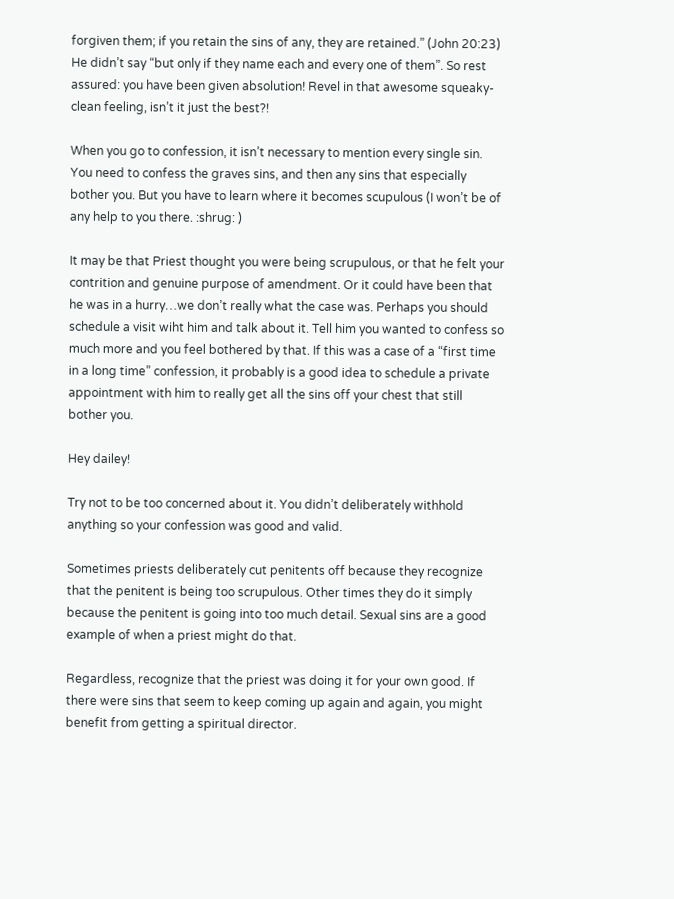forgiven them; if you retain the sins of any, they are retained.” (John 20:23)
He didn’t say “but only if they name each and every one of them”. So rest assured: you have been given absolution! Revel in that awesome squeaky-clean feeling, isn’t it just the best?!

When you go to confession, it isn’t necessary to mention every single sin. You need to confess the graves sins, and then any sins that especially bother you. But you have to learn where it becomes scupulous (I won’t be of any help to you there. :shrug: )

It may be that Priest thought you were being scrupulous, or that he felt your contrition and genuine purpose of amendment. Or it could have been that he was in a hurry…we don’t really what the case was. Perhaps you should schedule a visit wiht him and talk about it. Tell him you wanted to confess so much more and you feel bothered by that. If this was a case of a “first time in a long time” confession, it probably is a good idea to schedule a private appointment with him to really get all the sins off your chest that still bother you.

Hey dailey!

Try not to be too concerned about it. You didn’t deliberately withhold anything so your confession was good and valid.

Sometimes priests deliberately cut penitents off because they recognize that the penitent is being too scrupulous. Other times they do it simply because the penitent is going into too much detail. Sexual sins are a good example of when a priest might do that.

Regardless, recognize that the priest was doing it for your own good. If there were sins that seem to keep coming up again and again, you might benefit from getting a spiritual director.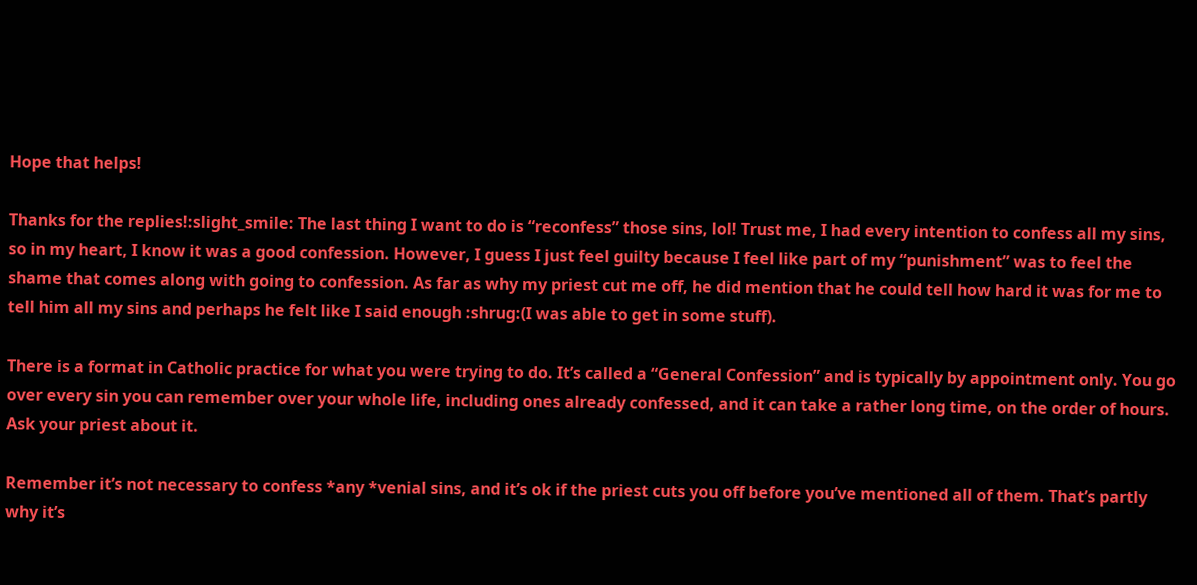Hope that helps!

Thanks for the replies!:slight_smile: The last thing I want to do is “reconfess” those sins, lol! Trust me, I had every intention to confess all my sins, so in my heart, I know it was a good confession. However, I guess I just feel guilty because I feel like part of my “punishment” was to feel the shame that comes along with going to confession. As far as why my priest cut me off, he did mention that he could tell how hard it was for me to tell him all my sins and perhaps he felt like I said enough :shrug:(I was able to get in some stuff).

There is a format in Catholic practice for what you were trying to do. It’s called a “General Confession” and is typically by appointment only. You go over every sin you can remember over your whole life, including ones already confessed, and it can take a rather long time, on the order of hours. Ask your priest about it.

Remember it’s not necessary to confess *any *venial sins, and it’s ok if the priest cuts you off before you’ve mentioned all of them. That’s partly why it’s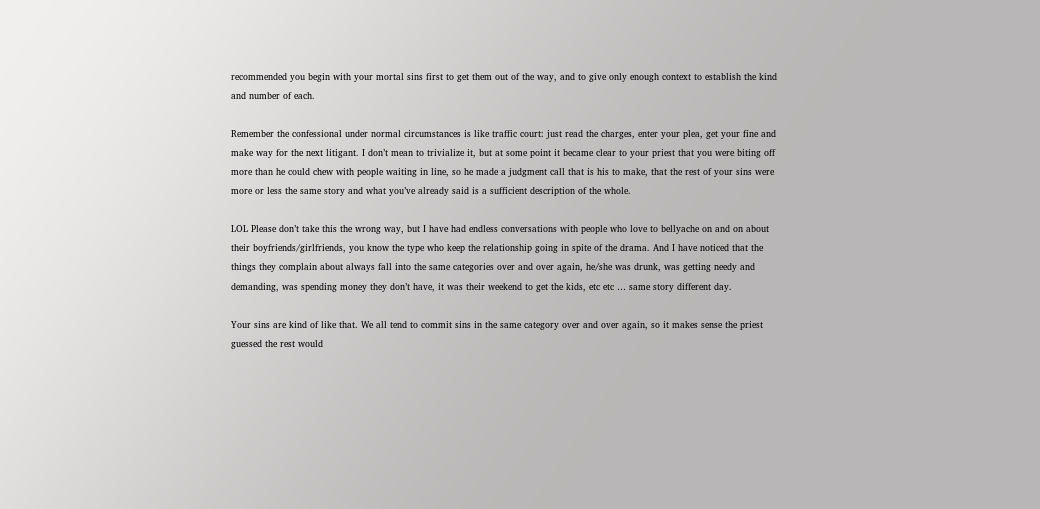recommended you begin with your mortal sins first to get them out of the way, and to give only enough context to establish the kind and number of each.

Remember the confessional under normal circumstances is like traffic court: just read the charges, enter your plea, get your fine and make way for the next litigant. I don’t mean to trivialize it, but at some point it became clear to your priest that you were biting off more than he could chew with people waiting in line, so he made a judgment call that is his to make, that the rest of your sins were more or less the same story and what you’ve already said is a sufficient description of the whole.

LOL Please don’t take this the wrong way, but I have had endless conversations with people who love to bellyache on and on about their boyfriends/girlfriends, you know the type who keep the relationship going in spite of the drama. And I have noticed that the things they complain about always fall into the same categories over and over again, he/she was drunk, was getting needy and demanding, was spending money they don’t have, it was their weekend to get the kids, etc etc … same story different day.

Your sins are kind of like that. We all tend to commit sins in the same category over and over again, so it makes sense the priest guessed the rest would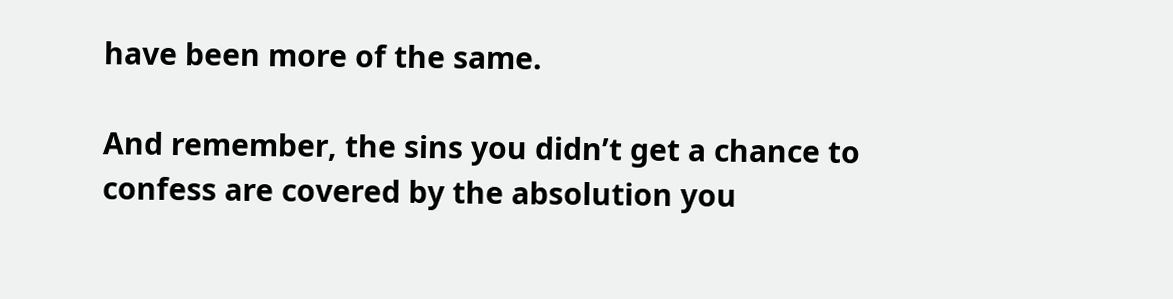have been more of the same.

And remember, the sins you didn’t get a chance to confess are covered by the absolution you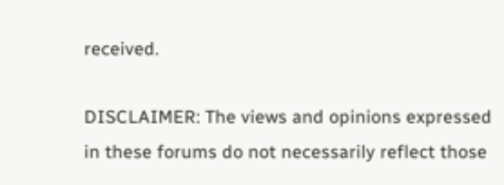received.

DISCLAIMER: The views and opinions expressed in these forums do not necessarily reflect those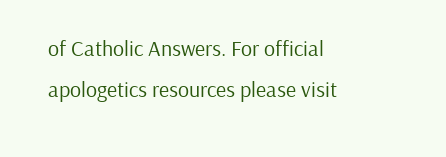of Catholic Answers. For official apologetics resources please visit